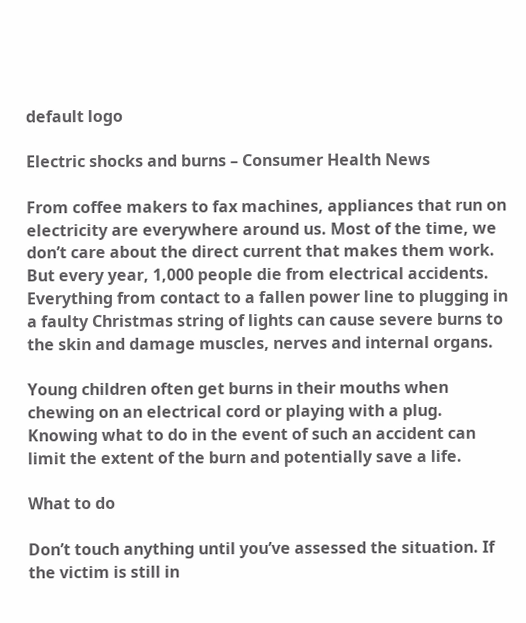default logo

Electric shocks and burns – Consumer Health News

From coffee makers to fax machines, appliances that run on electricity are everywhere around us. Most of the time, we don’t care about the direct current that makes them work. But every year, 1,000 people die from electrical accidents. Everything from contact to a fallen power line to plugging in a faulty Christmas string of lights can cause severe burns to the skin and damage muscles, nerves and internal organs.

Young children often get burns in their mouths when chewing on an electrical cord or playing with a plug. Knowing what to do in the event of such an accident can limit the extent of the burn and potentially save a life.

What to do

Don’t touch anything until you’ve assessed the situation. If the victim is still in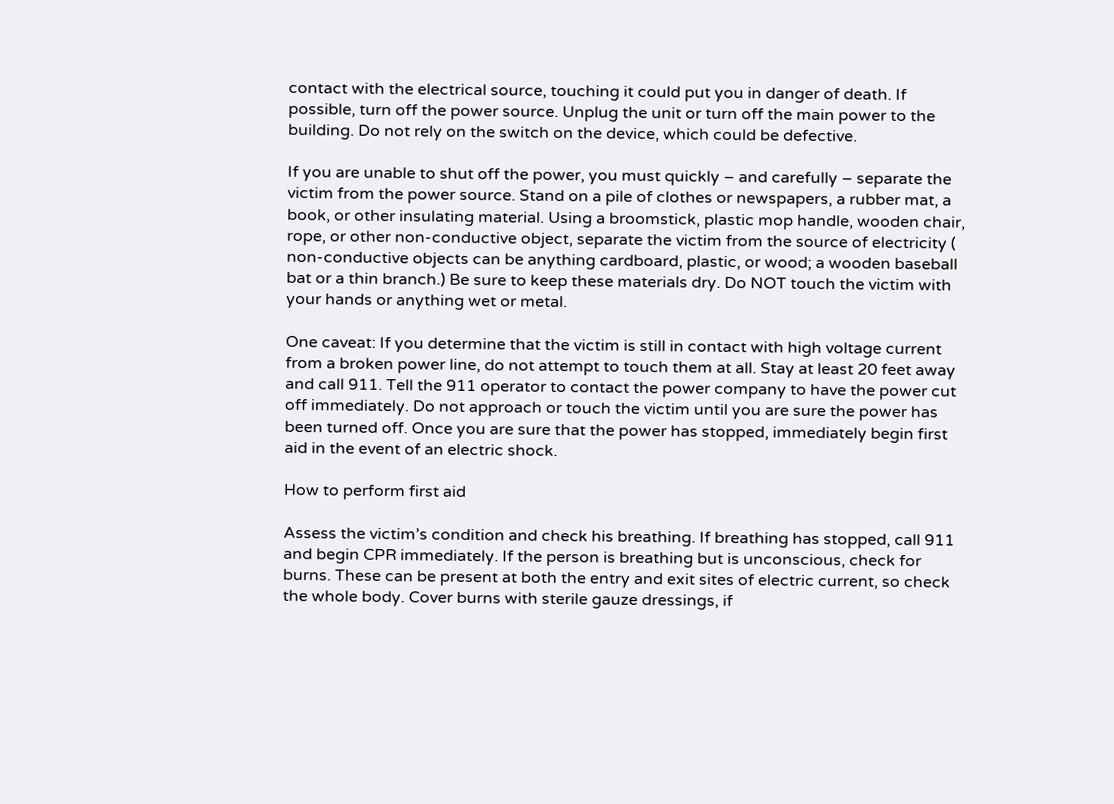contact with the electrical source, touching it could put you in danger of death. If possible, turn off the power source. Unplug the unit or turn off the main power to the building. Do not rely on the switch on the device, which could be defective.

If you are unable to shut off the power, you must quickly – and carefully – separate the victim from the power source. Stand on a pile of clothes or newspapers, a rubber mat, a book, or other insulating material. Using a broomstick, plastic mop handle, wooden chair, rope, or other non-conductive object, separate the victim from the source of electricity ( non-conductive objects can be anything cardboard, plastic, or wood; a wooden baseball bat or a thin branch.) Be sure to keep these materials dry. Do NOT touch the victim with your hands or anything wet or metal.

One caveat: If you determine that the victim is still in contact with high voltage current from a broken power line, do not attempt to touch them at all. Stay at least 20 feet away and call 911. Tell the 911 operator to contact the power company to have the power cut off immediately. Do not approach or touch the victim until you are sure the power has been turned off. Once you are sure that the power has stopped, immediately begin first aid in the event of an electric shock.

How to perform first aid

Assess the victim’s condition and check his breathing. If breathing has stopped, call 911 and begin CPR immediately. If the person is breathing but is unconscious, check for burns. These can be present at both the entry and exit sites of electric current, so check the whole body. Cover burns with sterile gauze dressings, if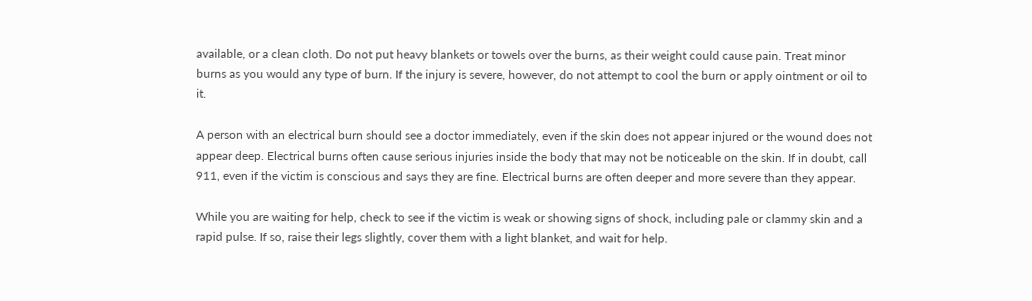available, or a clean cloth. Do not put heavy blankets or towels over the burns, as their weight could cause pain. Treat minor burns as you would any type of burn. If the injury is severe, however, do not attempt to cool the burn or apply ointment or oil to it.

A person with an electrical burn should see a doctor immediately, even if the skin does not appear injured or the wound does not appear deep. Electrical burns often cause serious injuries inside the body that may not be noticeable on the skin. If in doubt, call 911, even if the victim is conscious and says they are fine. Electrical burns are often deeper and more severe than they appear.

While you are waiting for help, check to see if the victim is weak or showing signs of shock, including pale or clammy skin and a rapid pulse. If so, raise their legs slightly, cover them with a light blanket, and wait for help.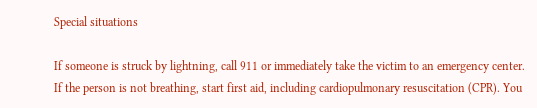Special situations

If someone is struck by lightning, call 911 or immediately take the victim to an emergency center. If the person is not breathing, start first aid, including cardiopulmonary resuscitation (CPR). You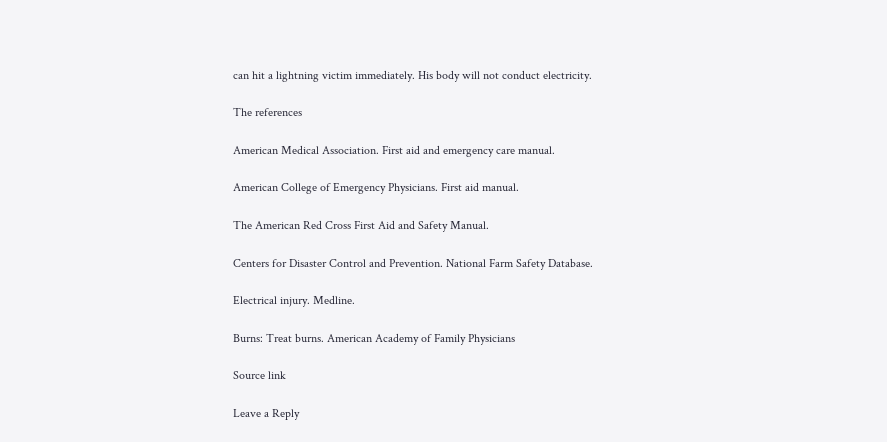can hit a lightning victim immediately. His body will not conduct electricity.

The references

American Medical Association. First aid and emergency care manual.

American College of Emergency Physicians. First aid manual.

The American Red Cross First Aid and Safety Manual.

Centers for Disaster Control and Prevention. National Farm Safety Database.

Electrical injury. Medline.

Burns: Treat burns. American Academy of Family Physicians

Source link

Leave a Reply